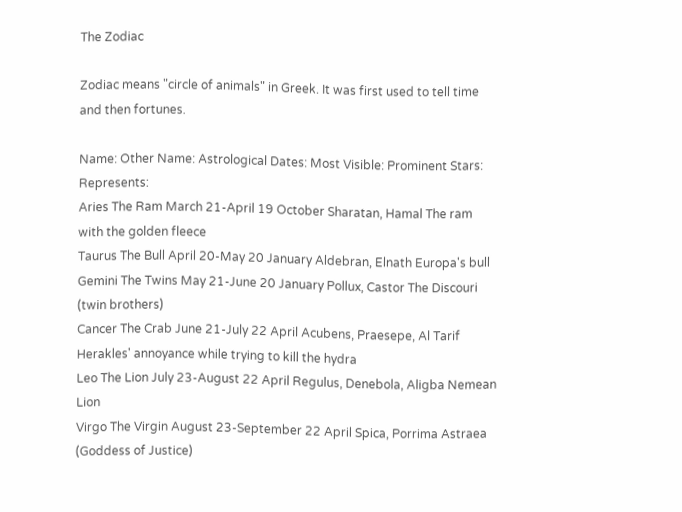The Zodiac

Zodiac means "circle of animals" in Greek. It was first used to tell time and then fortunes.

Name: Other Name: Astrological Dates: Most Visible: Prominent Stars: Represents:
Aries The Ram March 21-April 19 October Sharatan, Hamal The ram with the golden fleece
Taurus The Bull April 20-May 20 January Aldebran, Elnath Europa's bull
Gemini The Twins May 21-June 20 January Pollux, Castor The Discouri (twin brothers)
Cancer The Crab June 21-July 22 April Acubens, Praesepe, Al Tarif Herakles' annoyance while trying to kill the hydra
Leo The Lion July 23-August 22 April Regulus, Denebola, Aligba Nemean Lion
Virgo The Virgin August 23-September 22 April Spica, Porrima Astraea (Goddess of Justice)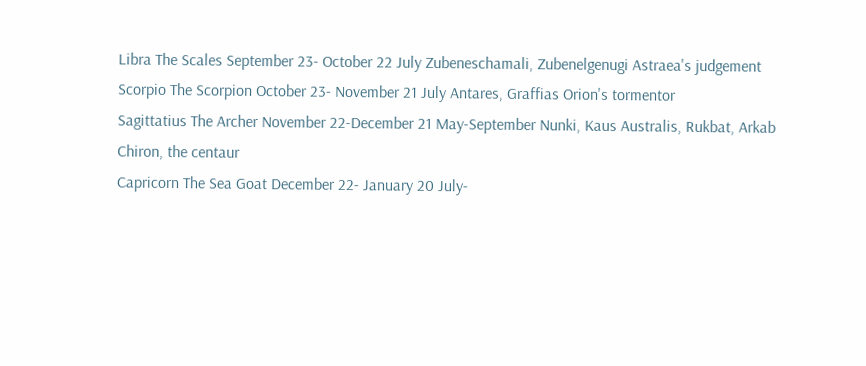Libra The Scales September 23- October 22 July Zubeneschamali, Zubenelgenugi Astraea's judgement
Scorpio The Scorpion October 23- November 21 July Antares, Graffias Orion's tormentor
Sagittatius The Archer November 22-December 21 May-September Nunki, Kaus Australis, Rukbat, Arkab Chiron, the centaur
Capricorn The Sea Goat December 22- January 20 July-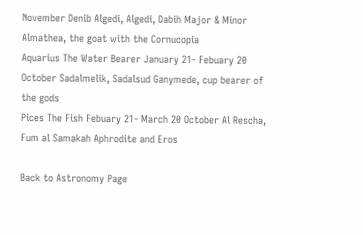November Denib Algedi, Algedi, Dabih Major & Minor Almathea, the goat with the Cornucopia
Aquarius The Water Bearer January 21- Febuary 20 October Sadalmelik, Sadalsud Ganymede, cup bearer of the gods
Pices The Fish Febuary 21- March 20 October Al Rescha, Fum al Samakah Aphrodite and Eros

Back to Astronomy Page